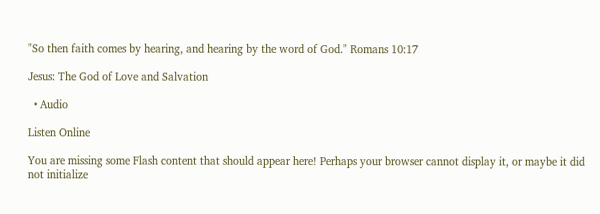"So then faith comes by hearing, and hearing by the word of God." Romans 10:17

Jesus: The God of Love and Salvation

  • Audio

Listen Online

You are missing some Flash content that should appear here! Perhaps your browser cannot display it, or maybe it did not initialize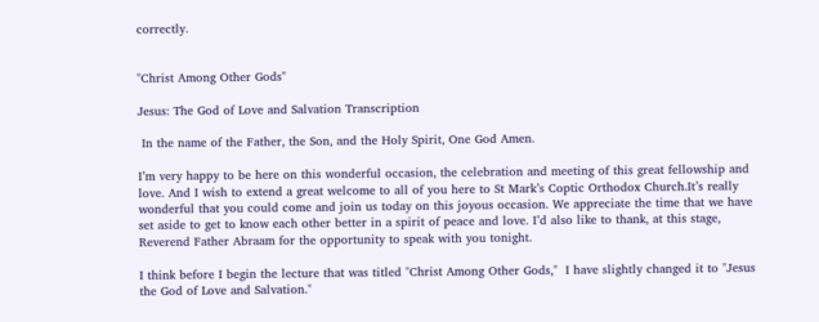correctly.


"Christ Among Other Gods"

Jesus: The God of Love and Salvation Transcription

 In the name of the Father, the Son, and the Holy Spirit, One God Amen.

I’m very happy to be here on this wonderful occasion, the celebration and meeting of this great fellowship and love. And I wish to extend a great welcome to all of you here to St Mark’s Coptic Orthodox Church.It’s really wonderful that you could come and join us today on this joyous occasion. We appreciate the time that we have set aside to get to know each other better in a spirit of peace and love. I’d also like to thank, at this stage, Reverend Father Abraam for the opportunity to speak with you tonight.

I think before I begin the lecture that was titled "Christ Among Other Gods,"  I have slightly changed it to "Jesus the God of Love and Salvation."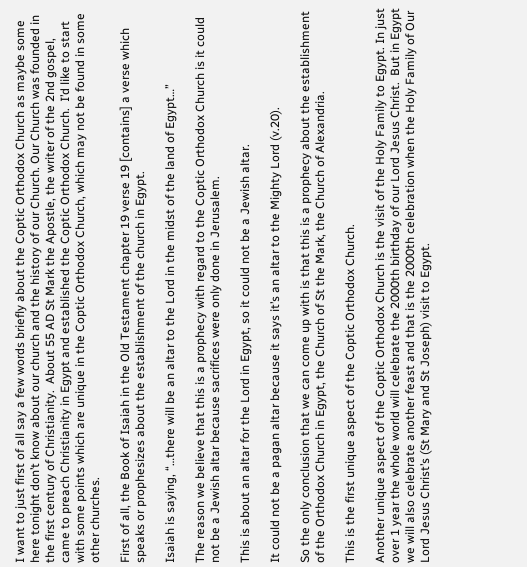I want to just first of all say a few words briefly about the Coptic Orthodox Church as maybe some here tonight don’t know about our church and the history of our Church. Our Church was founded in the first century of Christianity.  About 55 AD St Mark the Apostle, the writer of the 2nd gospel, came to preach Christianity in Egypt and established the Coptic Orthodox Church.  I’d like to start with some points which are unique in the Coptic Orthodox Church, which may not be found in some other churches.

First of all, the Book of Isaiah in the Old Testament chapter 19 verse 19 [contains] a verse which speaks or prophesizes about the establishment of the church in Egypt.

Isaiah is saying, “…there will be an altar to the Lord in the midst of the land of Egypt…”

The reason we believe that this is a prophecy with regard to the Coptic Orthodox Church is it could not be a Jewish altar because sacrifices were only done in Jerusalem.

This is about an altar for the Lord in Egypt, so it could not be a Jewish altar.

It could not be a pagan altar because it says it’s an altar to the Mighty Lord (v.20).

So the only conclusion that we can come up with is that this is a prophecy about the establishment of the Orthodox Church in Egypt, the Church of St the Mark, the Church of Alexandria.

This is the first unique aspect of the Coptic Orthodox Church.

Another unique aspect of the Coptic Orthodox Church is the visit of the Holy Family to Egypt. In just over 1 year the whole world will celebrate the 2000th birthday of our Lord Jesus Christ.  But in Egypt we will also celebrate another feast and that is the 2000th celebration when the Holy Family of Our Lord Jesus Christ’s (St Mary and St Joseph) visit to Egypt.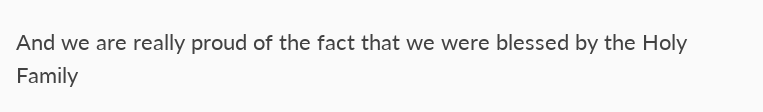And we are really proud of the fact that we were blessed by the Holy Family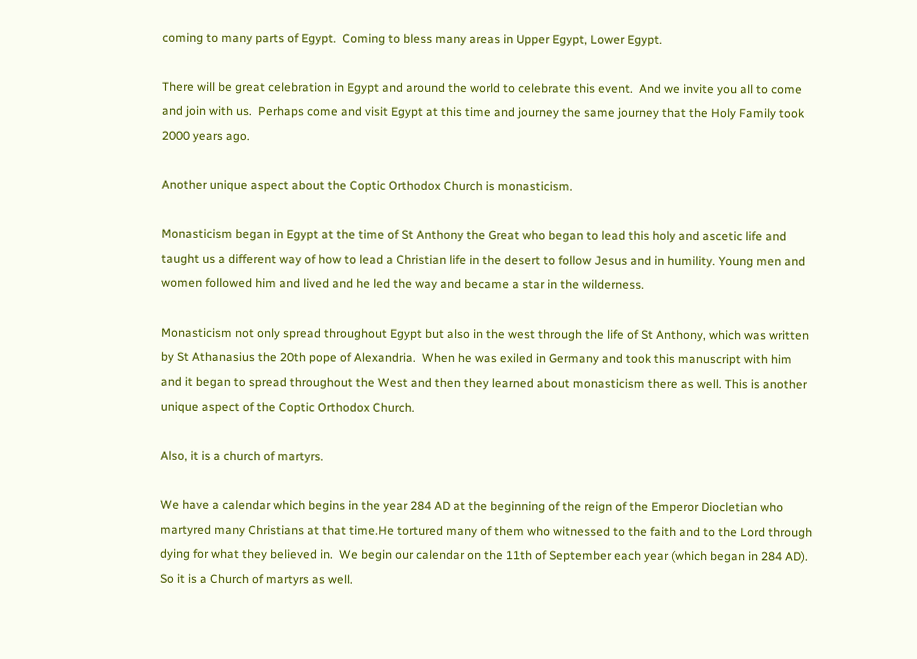coming to many parts of Egypt.  Coming to bless many areas in Upper Egypt, Lower Egypt.

There will be great celebration in Egypt and around the world to celebrate this event.  And we invite you all to come and join with us.  Perhaps come and visit Egypt at this time and journey the same journey that the Holy Family took 2000 years ago.

Another unique aspect about the Coptic Orthodox Church is monasticism.

Monasticism began in Egypt at the time of St Anthony the Great who began to lead this holy and ascetic life and taught us a different way of how to lead a Christian life in the desert to follow Jesus and in humility. Young men and women followed him and lived and he led the way and became a star in the wilderness.

Monasticism not only spread throughout Egypt but also in the west through the life of St Anthony, which was written by St Athanasius the 20th pope of Alexandria.  When he was exiled in Germany and took this manuscript with him and it began to spread throughout the West and then they learned about monasticism there as well. This is another unique aspect of the Coptic Orthodox Church.

Also, it is a church of martyrs.

We have a calendar which begins in the year 284 AD at the beginning of the reign of the Emperor Diocletian who martyred many Christians at that time.He tortured many of them who witnessed to the faith and to the Lord through dying for what they believed in.  We begin our calendar on the 11th of September each year (which began in 284 AD).  So it is a Church of martyrs as well.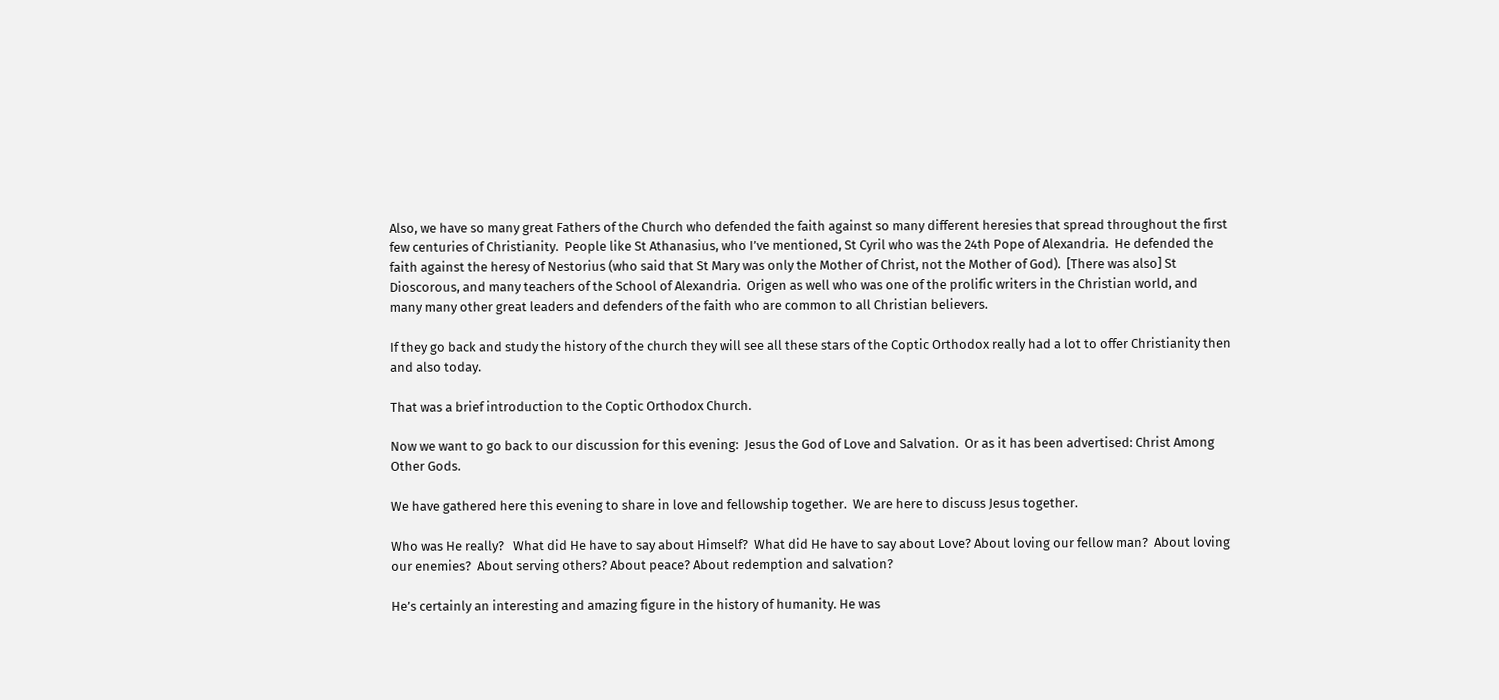Also, we have so many great Fathers of the Church who defended the faith against so many different heresies that spread throughout the first few centuries of Christianity.  People like St Athanasius, who I’ve mentioned, St Cyril who was the 24th Pope of Alexandria.  He defended the faith against the heresy of Nestorius (who said that St Mary was only the Mother of Christ, not the Mother of God).  [There was also] St Dioscorous, and many teachers of the School of Alexandria.  Origen as well who was one of the prolific writers in the Christian world, and many many other great leaders and defenders of the faith who are common to all Christian believers.

If they go back and study the history of the church they will see all these stars of the Coptic Orthodox really had a lot to offer Christianity then and also today.

That was a brief introduction to the Coptic Orthodox Church.

Now we want to go back to our discussion for this evening:  Jesus the God of Love and Salvation.  Or as it has been advertised: Christ Among Other Gods.

We have gathered here this evening to share in love and fellowship together.  We are here to discuss Jesus together.

Who was He really?   What did He have to say about Himself?  What did He have to say about Love? About loving our fellow man?  About loving our enemies?  About serving others? About peace? About redemption and salvation?

He’s certainly an interesting and amazing figure in the history of humanity. He was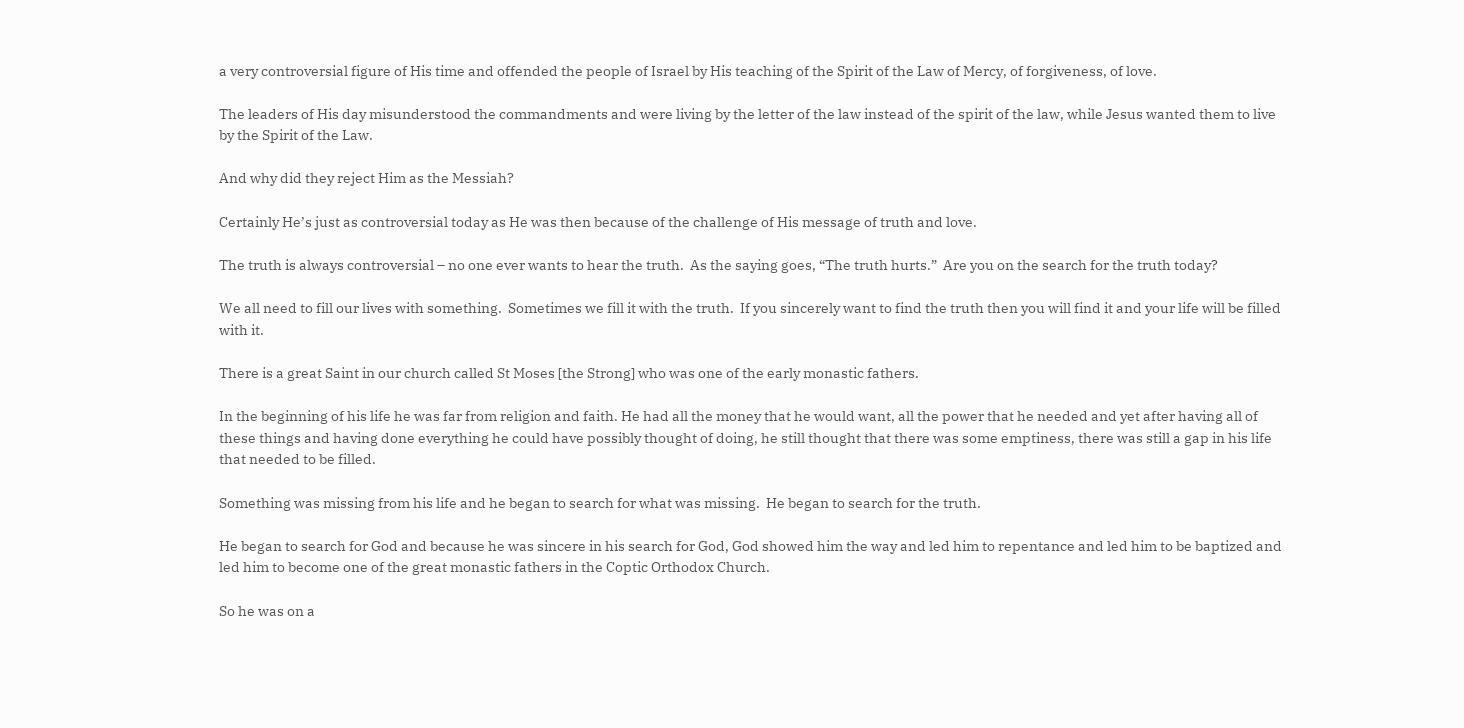a very controversial figure of His time and offended the people of Israel by His teaching of the Spirit of the Law of Mercy, of forgiveness, of love.

The leaders of His day misunderstood the commandments and were living by the letter of the law instead of the spirit of the law, while Jesus wanted them to live by the Spirit of the Law.

And why did they reject Him as the Messiah?

Certainly He’s just as controversial today as He was then because of the challenge of His message of truth and love.

The truth is always controversial – no one ever wants to hear the truth.  As the saying goes, “The truth hurts.”  Are you on the search for the truth today?

We all need to fill our lives with something.  Sometimes we fill it with the truth.  If you sincerely want to find the truth then you will find it and your life will be filled with it.

There is a great Saint in our church called St Moses [the Strong] who was one of the early monastic fathers.

In the beginning of his life he was far from religion and faith. He had all the money that he would want, all the power that he needed and yet after having all of these things and having done everything he could have possibly thought of doing, he still thought that there was some emptiness, there was still a gap in his life that needed to be filled.

Something was missing from his life and he began to search for what was missing.  He began to search for the truth.

He began to search for God and because he was sincere in his search for God, God showed him the way and led him to repentance and led him to be baptized and led him to become one of the great monastic fathers in the Coptic Orthodox Church.

So he was on a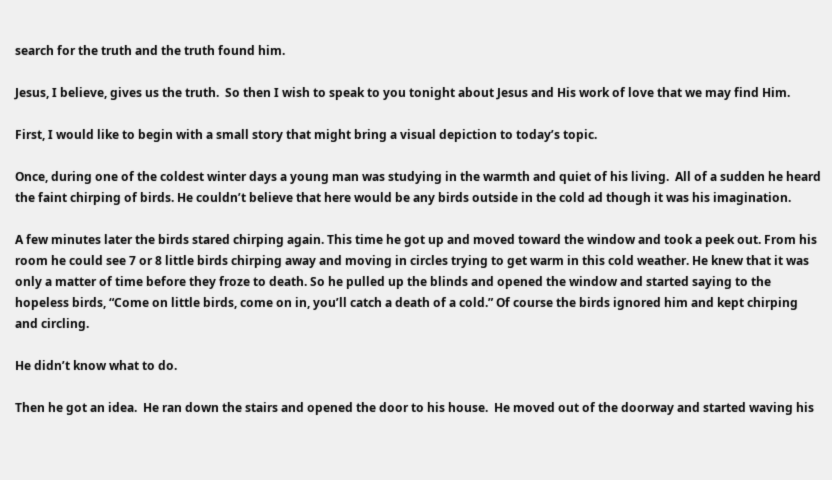search for the truth and the truth found him.

Jesus, I believe, gives us the truth.  So then I wish to speak to you tonight about Jesus and His work of love that we may find Him.

First, I would like to begin with a small story that might bring a visual depiction to today’s topic.

Once, during one of the coldest winter days a young man was studying in the warmth and quiet of his living.  All of a sudden he heard the faint chirping of birds. He couldn’t believe that here would be any birds outside in the cold ad though it was his imagination.

A few minutes later the birds stared chirping again. This time he got up and moved toward the window and took a peek out. From his room he could see 7 or 8 little birds chirping away and moving in circles trying to get warm in this cold weather. He knew that it was only a matter of time before they froze to death. So he pulled up the blinds and opened the window and started saying to the hopeless birds, “Come on little birds, come on in, you’ll catch a death of a cold.” Of course the birds ignored him and kept chirping and circling.

He didn’t know what to do.

Then he got an idea.  He ran down the stairs and opened the door to his house.  He moved out of the doorway and started waving his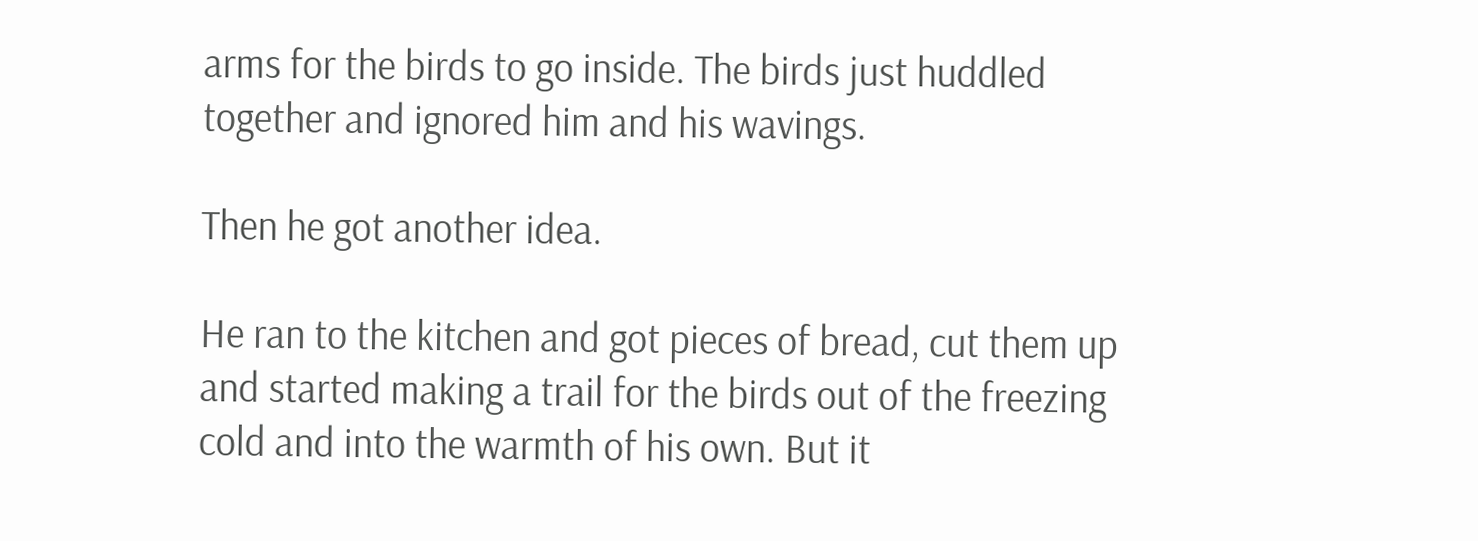arms for the birds to go inside. The birds just huddled together and ignored him and his wavings.

Then he got another idea.

He ran to the kitchen and got pieces of bread, cut them up and started making a trail for the birds out of the freezing cold and into the warmth of his own. But it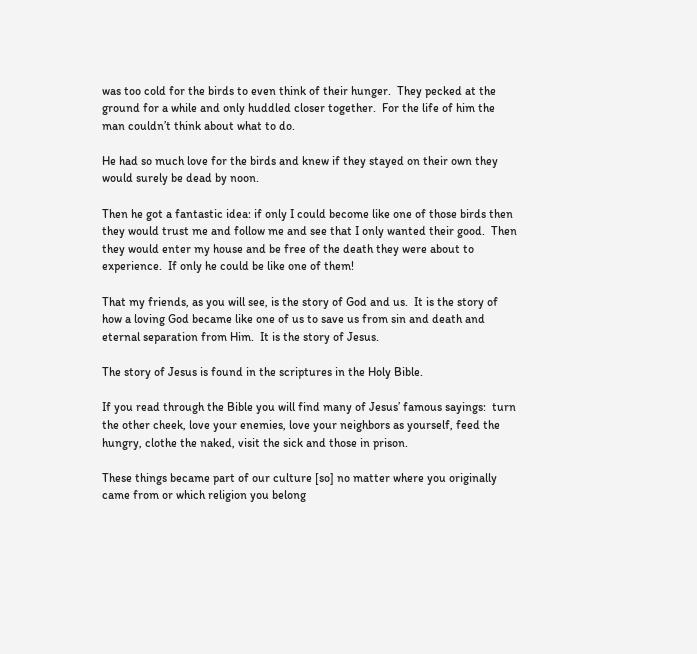was too cold for the birds to even think of their hunger.  They pecked at the ground for a while and only huddled closer together.  For the life of him the man couldn’t think about what to do.

He had so much love for the birds and knew if they stayed on their own they would surely be dead by noon.

Then he got a fantastic idea: if only I could become like one of those birds then they would trust me and follow me and see that I only wanted their good.  Then they would enter my house and be free of the death they were about to experience.  If only he could be like one of them!

That my friends, as you will see, is the story of God and us.  It is the story of how a loving God became like one of us to save us from sin and death and eternal separation from Him.  It is the story of Jesus.

The story of Jesus is found in the scriptures in the Holy Bible.

If you read through the Bible you will find many of Jesus’ famous sayings:  turn the other cheek, love your enemies, love your neighbors as yourself, feed the hungry, clothe the naked, visit the sick and those in prison.

These things became part of our culture [so] no matter where you originally came from or which religion you belong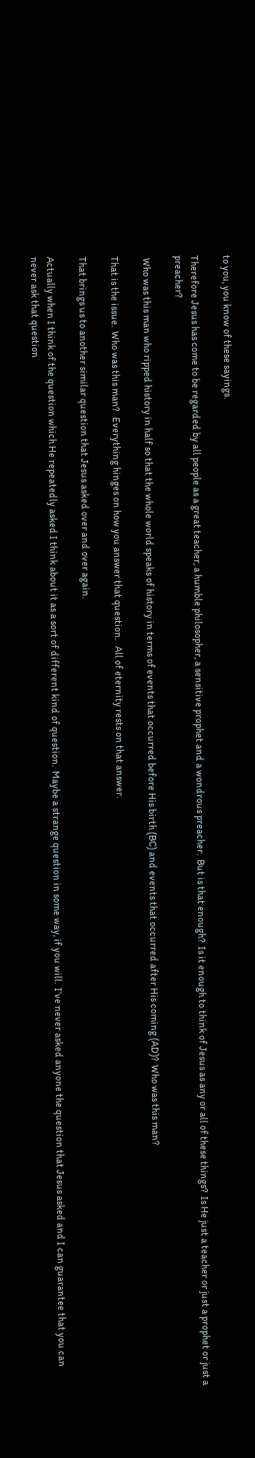to you, you know of these sayings.

Therefore Jesus has come to be regarded by all people as a great teacher, a humble philosopher, a sensitive prophet and a wondrous preacher.  But is that enough?  Is it enough to think of Jesus as any or all of these things?  Is He just a teacher or just a prophet or just a preacher?

 Who was this man who ripped history in half so that the whole world speaks of history in terms of events that occurred before His birth (BC) and events that occurred after His coming (AD)?  Who was this man?

That is the issue.  Who was this man?   Everything hinges on how you answer that question.   All of eternity rests on that answer.

That brings us to another similar question that Jesus asked over and over again.

Actually when I think of the question which He repeatedly asked I think about it as a sort of different kind of question.  Maybe a strange question in some way, if you will.  I’ve never asked anyone the question that Jesus asked and I can guarantee that you can never ask that question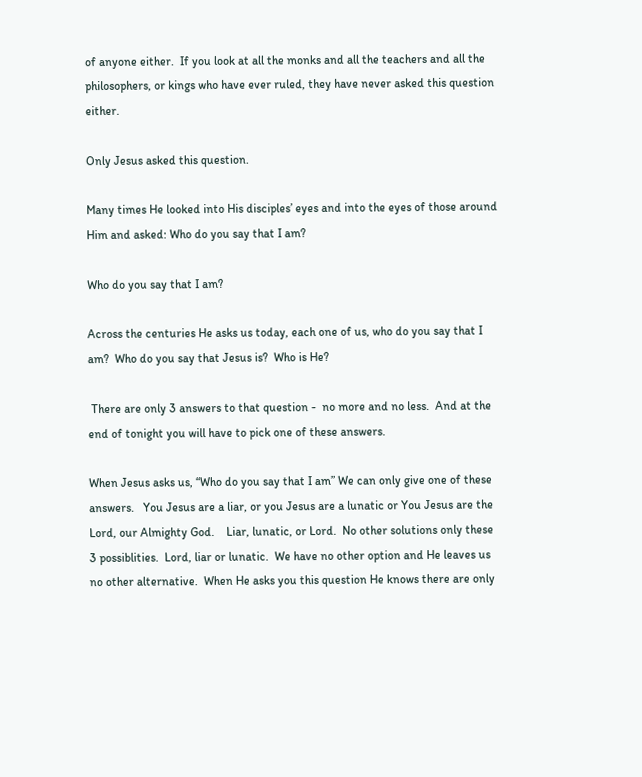of anyone either.  If you look at all the monks and all the teachers and all the philosophers, or kings who have ever ruled, they have never asked this question either.

Only Jesus asked this question.

Many times He looked into His disciples’ eyes and into the eyes of those around Him and asked: Who do you say that I am?

Who do you say that I am?

Across the centuries He asks us today, each one of us, who do you say that I am?  Who do you say that Jesus is?  Who is He?

 There are only 3 answers to that question -  no more and no less.  And at the end of tonight you will have to pick one of these answers.

When Jesus asks us, “Who do you say that I am” We can only give one of these answers.   You Jesus are a liar, or you Jesus are a lunatic or You Jesus are the Lord, our Almighty God.    Liar, lunatic, or Lord.  No other solutions only these 3 possiblities.  Lord, liar or lunatic.  We have no other option and He leaves us no other alternative.  When He asks you this question He knows there are only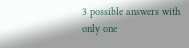3 possible answers with only one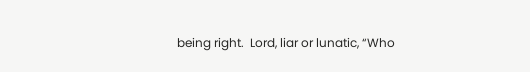being right.  Lord, liar or lunatic, “Who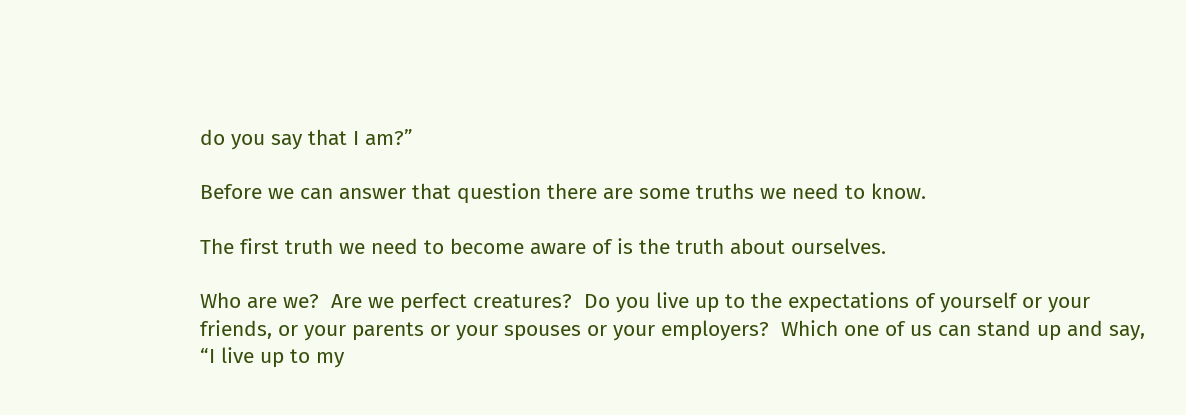do you say that I am?”

Before we can answer that question there are some truths we need to know.

The first truth we need to become aware of is the truth about ourselves.

Who are we?  Are we perfect creatures?  Do you live up to the expectations of yourself or your friends, or your parents or your spouses or your employers?  Which one of us can stand up and say, “I live up to my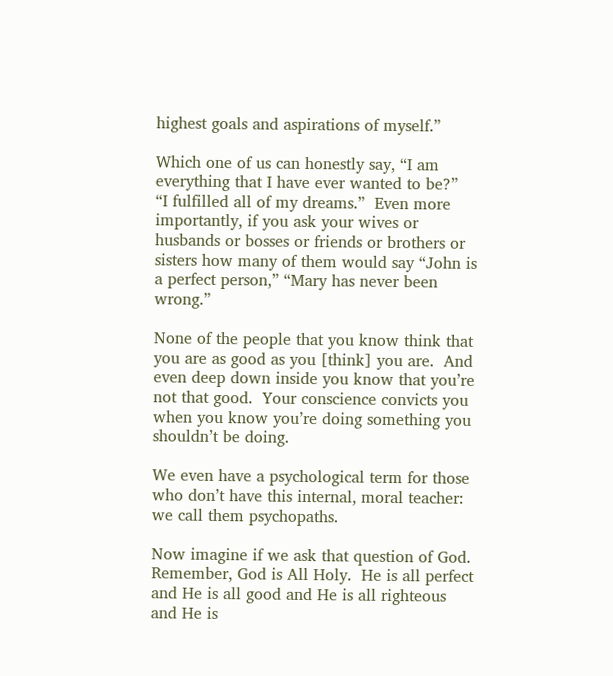highest goals and aspirations of myself.”

Which one of us can honestly say, “I am everything that I have ever wanted to be?”  “I fulfilled all of my dreams.”  Even more importantly, if you ask your wives or husbands or bosses or friends or brothers or sisters how many of them would say “John is a perfect person,” “Mary has never been wrong.”

None of the people that you know think that you are as good as you [think] you are.  And even deep down inside you know that you’re not that good.  Your conscience convicts you when you know you’re doing something you shouldn’t be doing.

We even have a psychological term for those who don’t have this internal, moral teacher: we call them psychopaths.

Now imagine if we ask that question of God.    Remember, God is All Holy.  He is all perfect and He is all good and He is all righteous and He is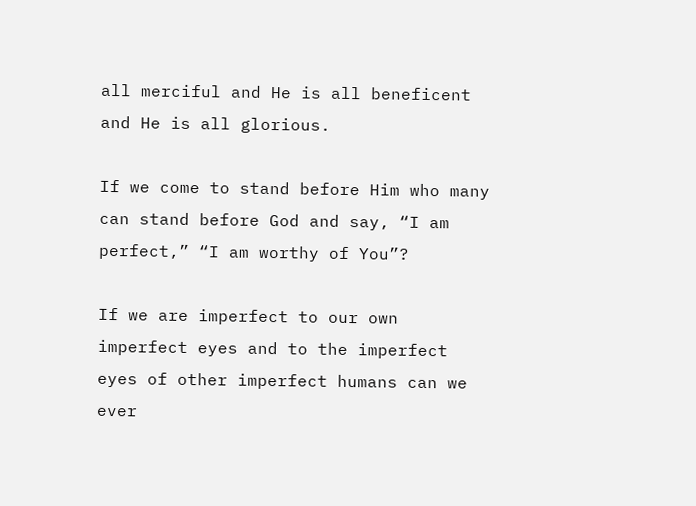all merciful and He is all beneficent and He is all glorious.

If we come to stand before Him who many can stand before God and say, “I am perfect,” “I am worthy of You”?

If we are imperfect to our own imperfect eyes and to the imperfect eyes of other imperfect humans can we ever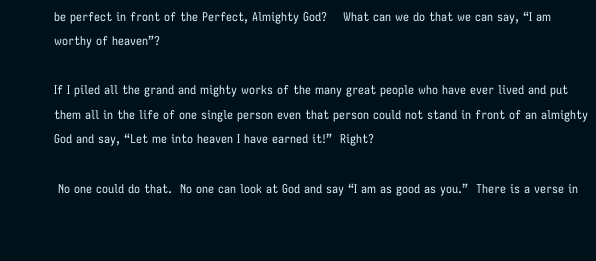be perfect in front of the Perfect, Almighty God?    What can we do that we can say, “I am worthy of heaven”?

If I piled all the grand and mighty works of the many great people who have ever lived and put them all in the life of one single person even that person could not stand in front of an almighty God and say, “Let me into heaven I have earned it!”  Right?

 No one could do that.  No one can look at God and say “I am as good as you.”  There is a verse in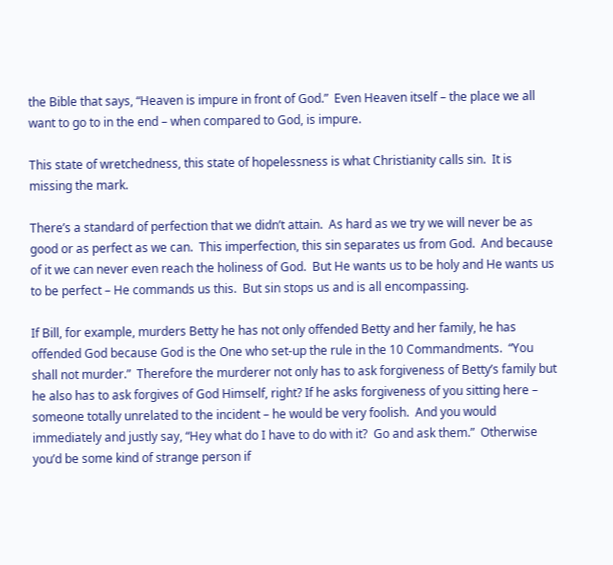the Bible that says, “Heaven is impure in front of God.”  Even Heaven itself – the place we all want to go to in the end – when compared to God, is impure.

This state of wretchedness, this state of hopelessness is what Christianity calls sin.  It is missing the mark.

There’s a standard of perfection that we didn’t attain.  As hard as we try we will never be as good or as perfect as we can.  This imperfection, this sin separates us from God.  And because of it we can never even reach the holiness of God.  But He wants us to be holy and He wants us to be perfect – He commands us this.  But sin stops us and is all encompassing.

If Bill, for example, murders Betty he has not only offended Betty and her family, he has offended God because God is the One who set-up the rule in the 10 Commandments.  “You shall not murder.”  Therefore the murderer not only has to ask forgiveness of Betty’s family but he also has to ask forgives of God Himself, right? If he asks forgiveness of you sitting here – someone totally unrelated to the incident – he would be very foolish.  And you would immediately and justly say, “Hey what do I have to do with it?  Go and ask them.”  Otherwise you’d be some kind of strange person if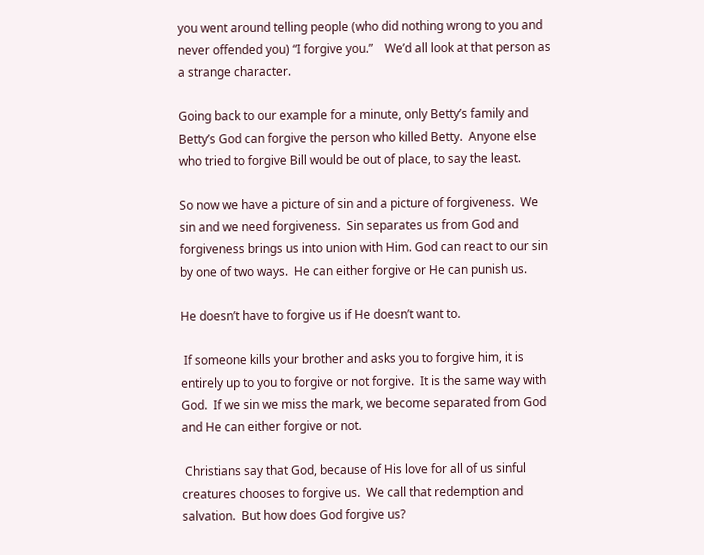you went around telling people (who did nothing wrong to you and never offended you) “I forgive you.”    We’d all look at that person as a strange character.

Going back to our example for a minute, only Betty’s family and Betty’s God can forgive the person who killed Betty.  Anyone else who tried to forgive Bill would be out of place, to say the least.

So now we have a picture of sin and a picture of forgiveness.  We sin and we need forgiveness.  Sin separates us from God and forgiveness brings us into union with Him. God can react to our sin by one of two ways.  He can either forgive or He can punish us.

He doesn’t have to forgive us if He doesn’t want to.

 If someone kills your brother and asks you to forgive him, it is entirely up to you to forgive or not forgive.  It is the same way with God.  If we sin we miss the mark, we become separated from God and He can either forgive or not.

 Christians say that God, because of His love for all of us sinful creatures chooses to forgive us.  We call that redemption and salvation.  But how does God forgive us?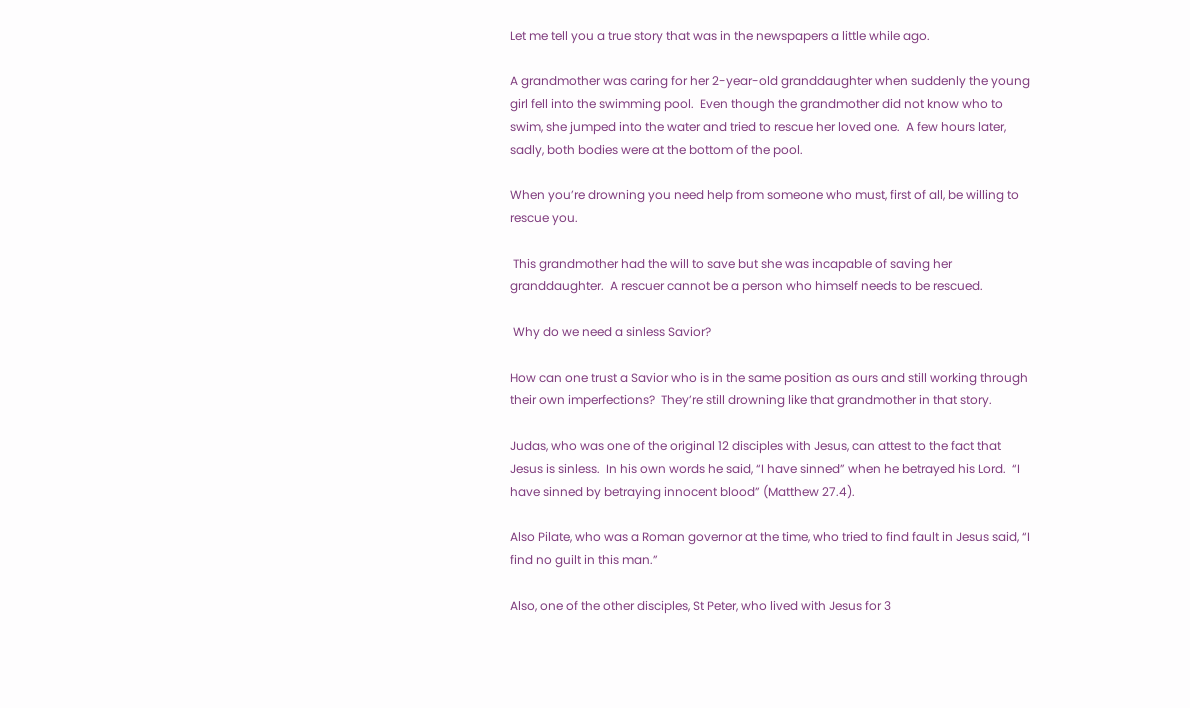Let me tell you a true story that was in the newspapers a little while ago.

A grandmother was caring for her 2-year-old granddaughter when suddenly the young girl fell into the swimming pool.  Even though the grandmother did not know who to swim, she jumped into the water and tried to rescue her loved one.  A few hours later, sadly, both bodies were at the bottom of the pool.

When you’re drowning you need help from someone who must, first of all, be willing to rescue you.

 This grandmother had the will to save but she was incapable of saving her granddaughter.  A rescuer cannot be a person who himself needs to be rescued.

 Why do we need a sinless Savior?

How can one trust a Savior who is in the same position as ours and still working through their own imperfections?  They’re still drowning like that grandmother in that story.

Judas, who was one of the original 12 disciples with Jesus, can attest to the fact that Jesus is sinless.  In his own words he said, “I have sinned” when he betrayed his Lord.  “I have sinned by betraying innocent blood” (Matthew 27.4).

Also Pilate, who was a Roman governor at the time, who tried to find fault in Jesus said, “I find no guilt in this man.”

Also, one of the other disciples, St Peter, who lived with Jesus for 3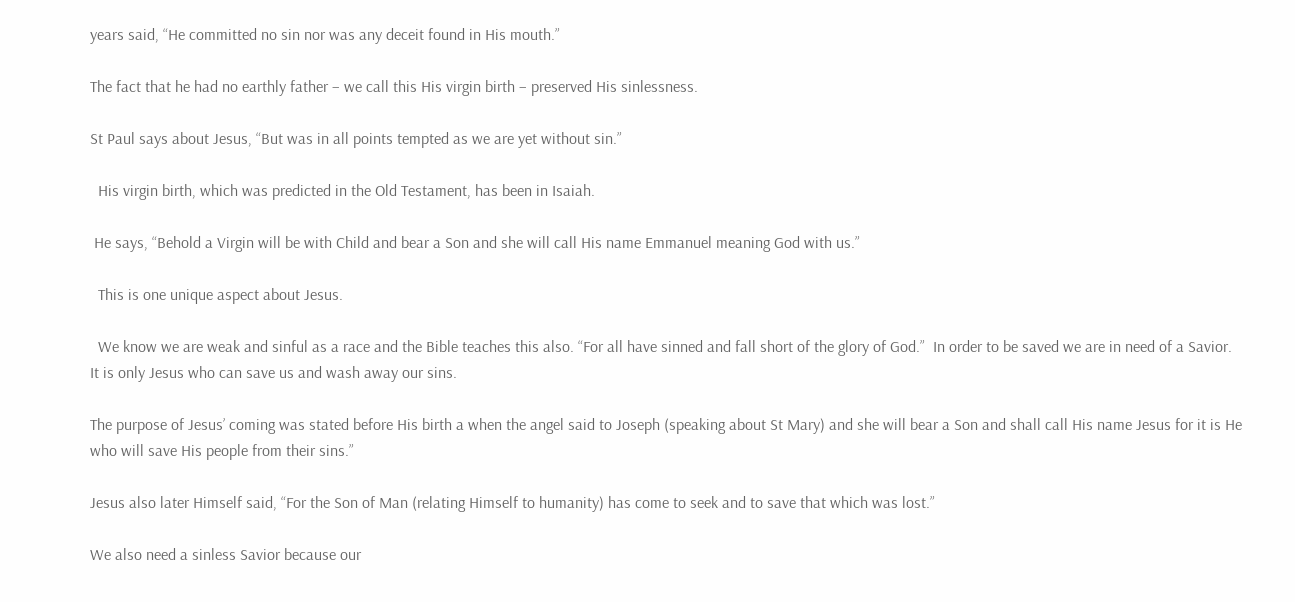years said, “He committed no sin nor was any deceit found in His mouth.”

The fact that he had no earthly father – we call this His virgin birth – preserved His sinlessness.

St Paul says about Jesus, “But was in all points tempted as we are yet without sin.”

  His virgin birth, which was predicted in the Old Testament, has been in Isaiah.

 He says, “Behold a Virgin will be with Child and bear a Son and she will call His name Emmanuel meaning God with us.”

  This is one unique aspect about Jesus.

  We know we are weak and sinful as a race and the Bible teaches this also. “For all have sinned and fall short of the glory of God.”  In order to be saved we are in need of a Savior.  It is only Jesus who can save us and wash away our sins.

The purpose of Jesus’ coming was stated before His birth a when the angel said to Joseph (speaking about St Mary) and she will bear a Son and shall call His name Jesus for it is He who will save His people from their sins.”

Jesus also later Himself said, “For the Son of Man (relating Himself to humanity) has come to seek and to save that which was lost.”

We also need a sinless Savior because our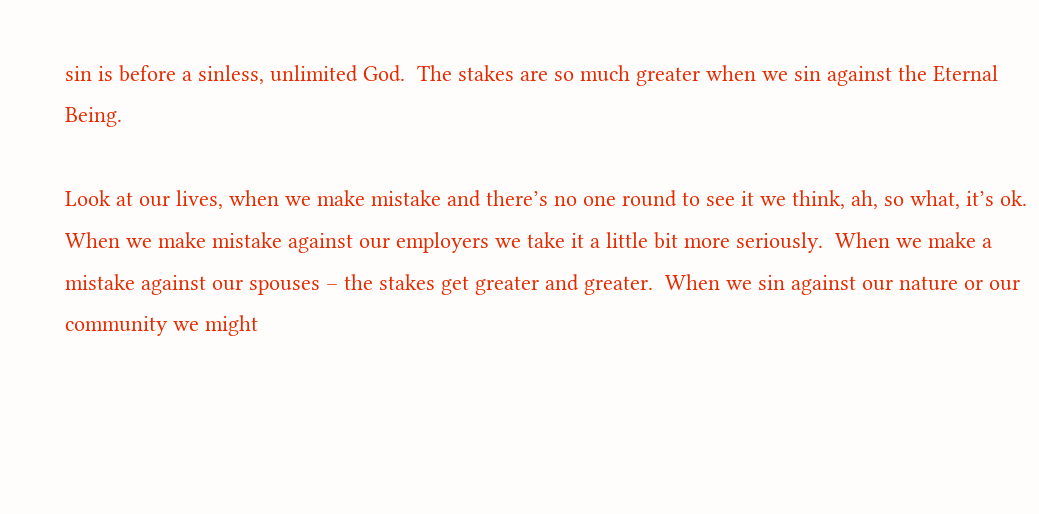sin is before a sinless, unlimited God.  The stakes are so much greater when we sin against the Eternal Being.

Look at our lives, when we make mistake and there’s no one round to see it we think, ah, so what, it’s ok.  When we make mistake against our employers we take it a little bit more seriously.  When we make a mistake against our spouses – the stakes get greater and greater.  When we sin against our nature or our community we might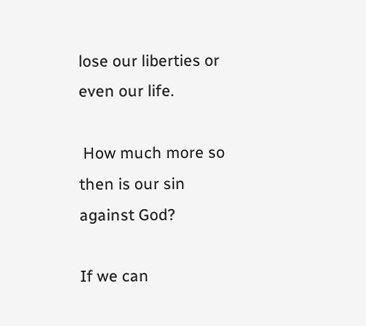lose our liberties or even our life.

 How much more so then is our sin against God?

If we can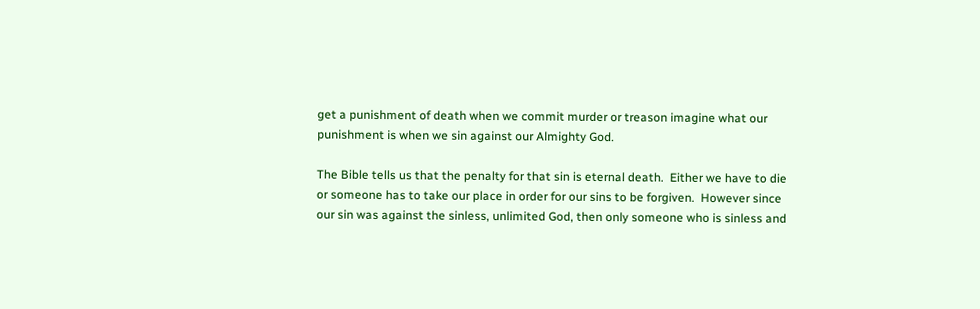get a punishment of death when we commit murder or treason imagine what our punishment is when we sin against our Almighty God.

The Bible tells us that the penalty for that sin is eternal death.  Either we have to die or someone has to take our place in order for our sins to be forgiven.  However since our sin was against the sinless, unlimited God, then only someone who is sinless and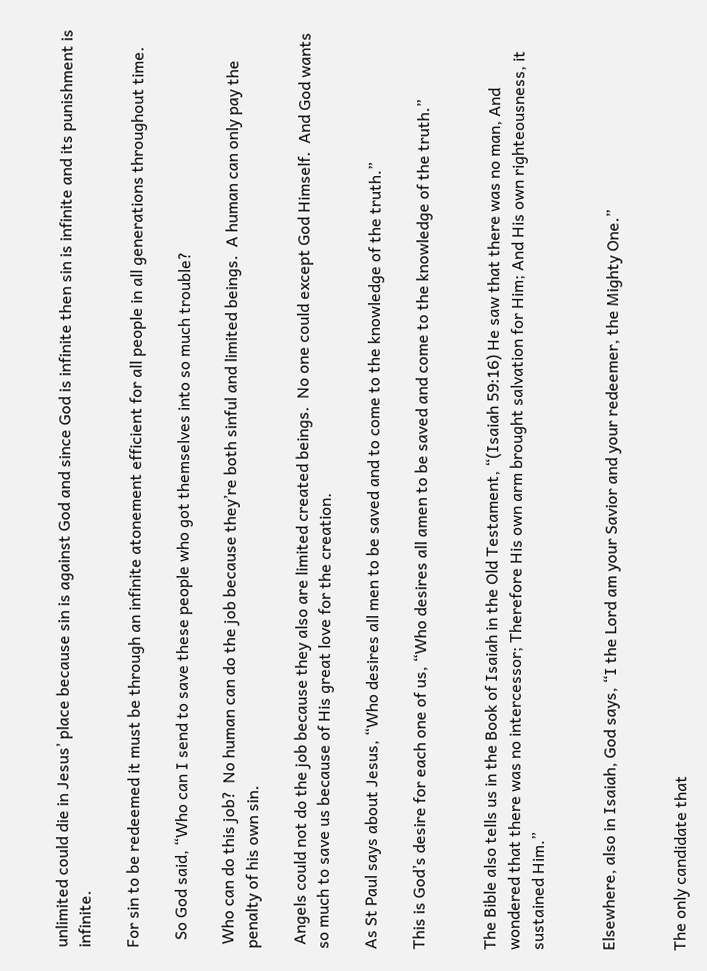unlimited could die in Jesus’ place because sin is against God and since God is infinite then sin is infinite and its punishment is infinite.

For sin to be redeemed it must be through an infinite atonement efficient for all people in all generations throughout time.

  So God said, “Who can I send to save these people who got themselves into so much trouble?

 Who can do this job?  No human can do the job because they’re both sinful and limited beings.  A human can only pay the penalty of his own sin.

 Angels could not do the job because they also are limited created beings.  No one could except God Himself.  And God wants so much to save us because of His great love for the creation.

As St Paul says about Jesus, “Who desires all men to be saved and to come to the knowledge of the truth.”

This is God’s desire for each one of us, “Who desires all amen to be saved and come to the knowledge of the truth.”


The Bible also tells us in the Book of Isaiah in the Old Testament, “(Isaiah 59:16) He saw that there was no man, And wondered that there was no intercessor; Therefore His own arm brought salvation for Him; And His own righteousness, it sustained Him.”


Elsewhere, also in Isaiah, God says, “I the Lord am your Savior and your redeemer, the Mighty One.”


The only candidate that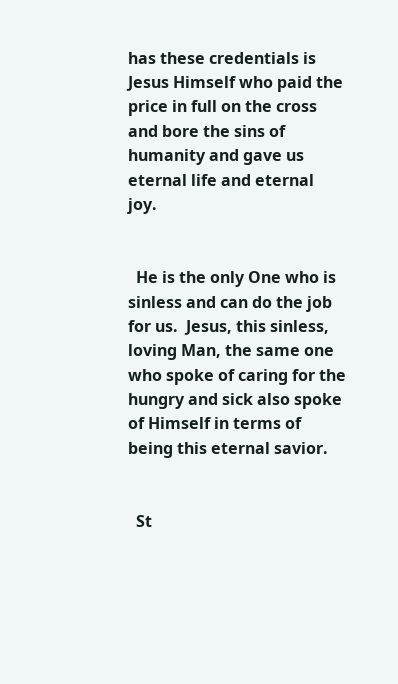has these credentials is Jesus Himself who paid the price in full on the cross and bore the sins of humanity and gave us eternal life and eternal joy.


  He is the only One who is sinless and can do the job for us.  Jesus, this sinless, loving Man, the same one who spoke of caring for the hungry and sick also spoke of Himself in terms of being this eternal savior.


  St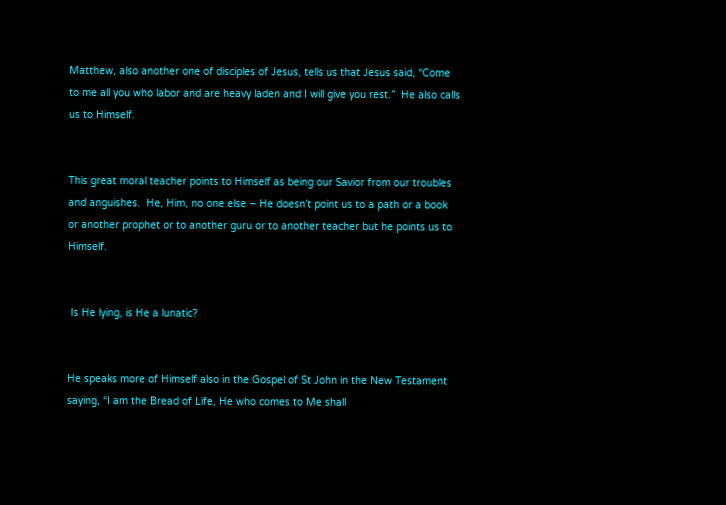Matthew, also another one of disciples of Jesus, tells us that Jesus said, “Come to me all you who labor and are heavy laden and I will give you rest.”  He also calls us to Himself.


This great moral teacher points to Himself as being our Savior from our troubles and anguishes.  He, Him, no one else – He doesn’t point us to a path or a book or another prophet or to another guru or to another teacher but he points us to Himself.


 Is He lying, is He a lunatic?


He speaks more of Himself also in the Gospel of St John in the New Testament saying, “I am the Bread of Life, He who comes to Me shall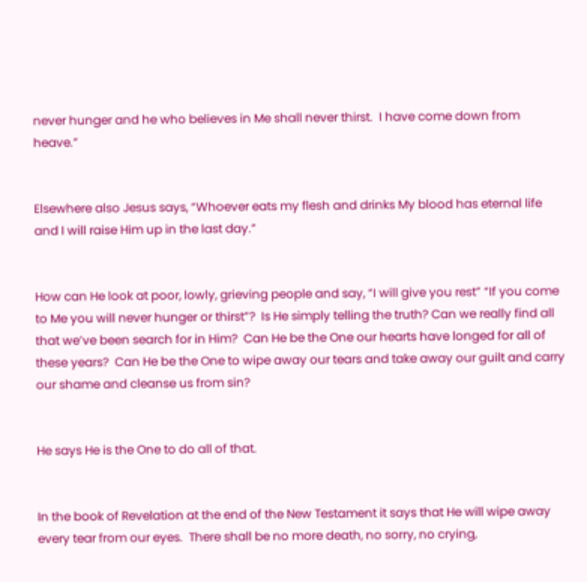never hunger and he who believes in Me shall never thirst.  I have come down from heave.”


Elsewhere also Jesus says, “Whoever eats my flesh and drinks My blood has eternal life and I will raise Him up in the last day.”


How can He look at poor, lowly, grieving people and say, “I will give you rest” “If you come to Me you will never hunger or thirst”?  Is He simply telling the truth? Can we really find all that we’ve been search for in Him?  Can He be the One our hearts have longed for all of these years?  Can He be the One to wipe away our tears and take away our guilt and carry our shame and cleanse us from sin?


He says He is the One to do all of that.


In the book of Revelation at the end of the New Testament it says that He will wipe away every tear from our eyes.  There shall be no more death, no sorry, no crying,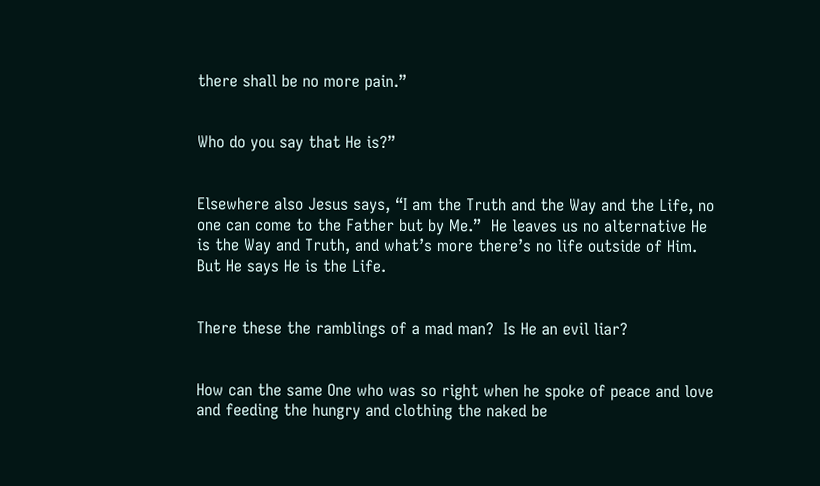there shall be no more pain.”


Who do you say that He is?”


Elsewhere also Jesus says, “I am the Truth and the Way and the Life, no one can come to the Father but by Me.”  He leaves us no alternative He is the Way and Truth, and what’s more there’s no life outside of Him.  But He says He is the Life.


There these the ramblings of a mad man?  Is He an evil liar?


How can the same One who was so right when he spoke of peace and love and feeding the hungry and clothing the naked be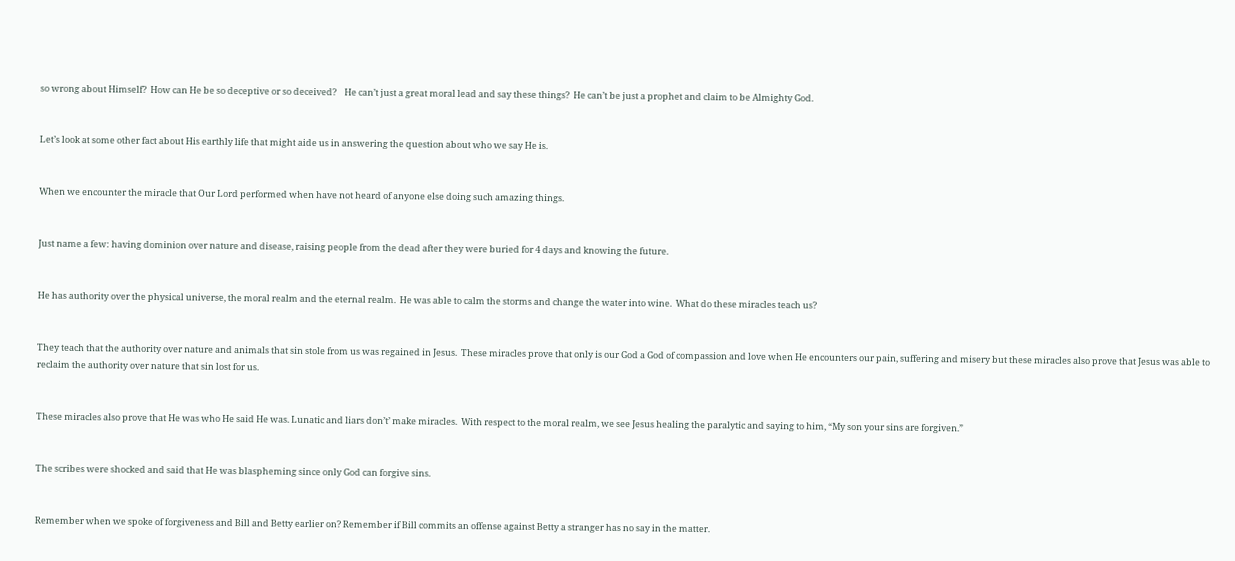so wrong about Himself?  How can He be so deceptive or so deceived?    He can’t just a great moral lead and say these things?  He can’t be just a prophet and claim to be Almighty God.


Let’s look at some other fact about His earthly life that might aide us in answering the question about who we say He is.


When we encounter the miracle that Our Lord performed when have not heard of anyone else doing such amazing things.


Just name a few: having dominion over nature and disease, raising people from the dead after they were buried for 4 days and knowing the future.


He has authority over the physical universe, the moral realm and the eternal realm.  He was able to calm the storms and change the water into wine.  What do these miracles teach us?


They teach that the authority over nature and animals that sin stole from us was regained in Jesus.  These miracles prove that only is our God a God of compassion and love when He encounters our pain, suffering and misery but these miracles also prove that Jesus was able to reclaim the authority over nature that sin lost for us.


These miracles also prove that He was who He said He was. Lunatic and liars don’t’ make miracles.  With respect to the moral realm, we see Jesus healing the paralytic and saying to him, “My son your sins are forgiven.”


The scribes were shocked and said that He was blaspheming since only God can forgive sins.


Remember when we spoke of forgiveness and Bill and Betty earlier on? Remember if Bill commits an offense against Betty a stranger has no say in the matter.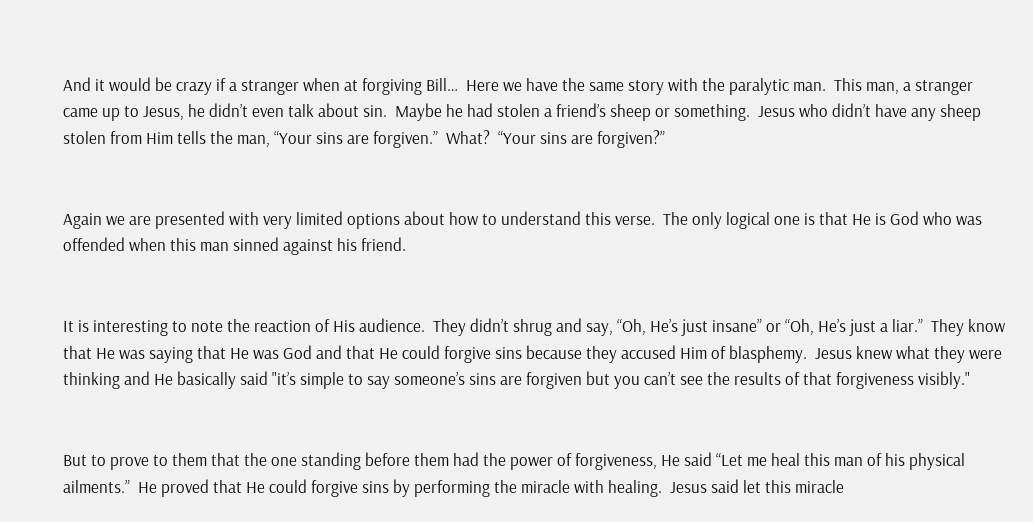And it would be crazy if a stranger when at forgiving Bill…  Here we have the same story with the paralytic man.  This man, a stranger came up to Jesus, he didn’t even talk about sin.  Maybe he had stolen a friend’s sheep or something.  Jesus who didn’t have any sheep stolen from Him tells the man, “Your sins are forgiven.”  What?  “Your sins are forgiven?”


Again we are presented with very limited options about how to understand this verse.  The only logical one is that He is God who was offended when this man sinned against his friend.


It is interesting to note the reaction of His audience.  They didn’t shrug and say, “Oh, He’s just insane” or “Oh, He’s just a liar.”  They know that He was saying that He was God and that He could forgive sins because they accused Him of blasphemy.  Jesus knew what they were thinking and He basically said "it’s simple to say someone’s sins are forgiven but you can’t see the results of that forgiveness visibly."


But to prove to them that the one standing before them had the power of forgiveness, He said “Let me heal this man of his physical ailments.”  He proved that He could forgive sins by performing the miracle with healing.  Jesus said let this miracle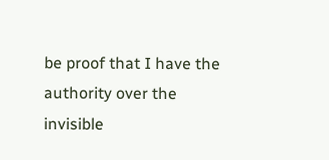be proof that I have the authority over the invisible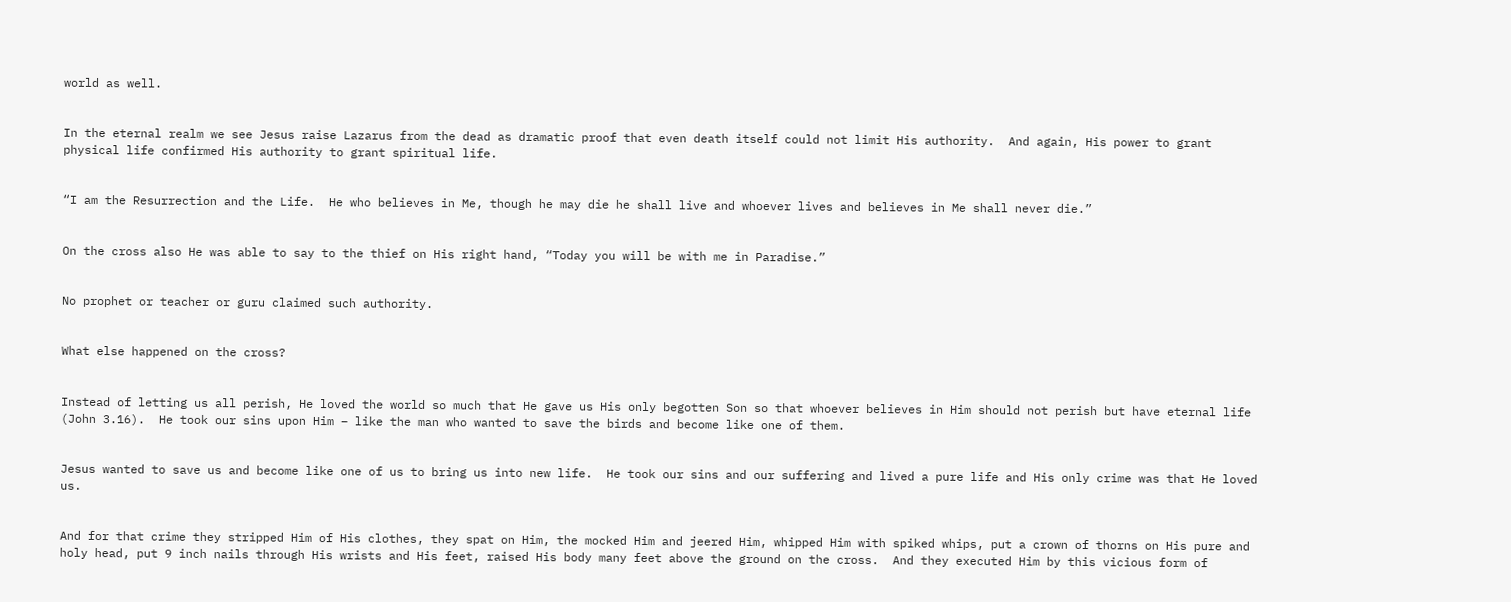world as well.


In the eternal realm we see Jesus raise Lazarus from the dead as dramatic proof that even death itself could not limit His authority.  And again, His power to grant physical life confirmed His authority to grant spiritual life.


“I am the Resurrection and the Life.  He who believes in Me, though he may die he shall live and whoever lives and believes in Me shall never die.”


On the cross also He was able to say to the thief on His right hand, “Today you will be with me in Paradise.”


No prophet or teacher or guru claimed such authority.


What else happened on the cross?


Instead of letting us all perish, He loved the world so much that He gave us His only begotten Son so that whoever believes in Him should not perish but have eternal life (John 3.16).  He took our sins upon Him – like the man who wanted to save the birds and become like one of them.


Jesus wanted to save us and become like one of us to bring us into new life.  He took our sins and our suffering and lived a pure life and His only crime was that He loved us.


And for that crime they stripped Him of His clothes, they spat on Him, the mocked Him and jeered Him, whipped Him with spiked whips, put a crown of thorns on His pure and holy head, put 9 inch nails through His wrists and His feet, raised His body many feet above the ground on the cross.  And they executed Him by this vicious form of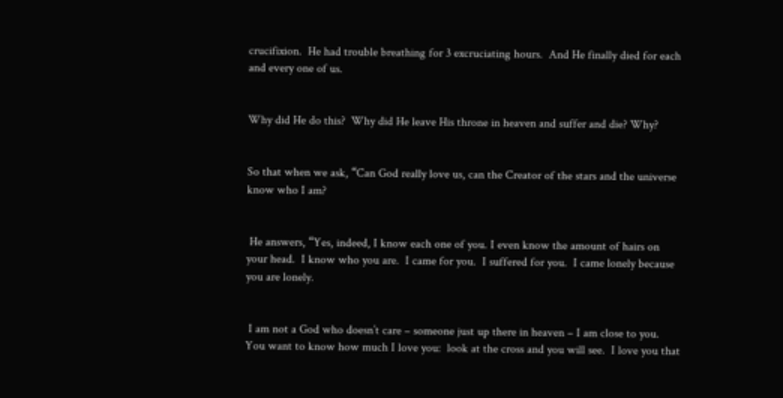crucifixion.  He had trouble breathing for 3 excruciating hours.  And He finally died for each and every one of us.


Why did He do this?  Why did He leave His throne in heaven and suffer and die? Why?


So that when we ask, “Can God really love us, can the Creator of the stars and the universe know who I am?


 He answers, “Yes, indeed, I know each one of you. I even know the amount of hairs on your head.  I know who you are.  I came for you.  I suffered for you.  I came lonely because you are lonely.


 I am not a God who doesn’t care – someone just up there in heaven – I am close to you.  You want to know how much I love you:  look at the cross and you will see.  I love you that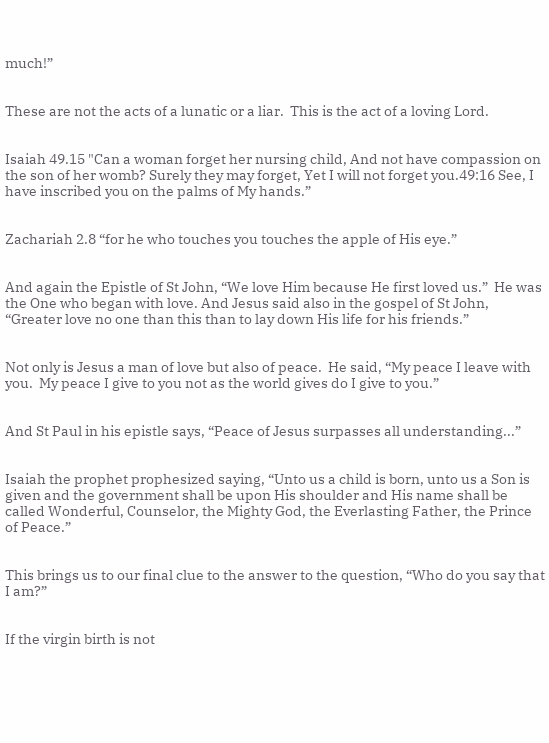much!”


These are not the acts of a lunatic or a liar.  This is the act of a loving Lord.


Isaiah 49.15 "Can a woman forget her nursing child, And not have compassion on the son of her womb? Surely they may forget, Yet I will not forget you.49:16 See, I have inscribed you on the palms of My hands.”


Zachariah 2.8 “for he who touches you touches the apple of His eye.”


And again the Epistle of St John, “We love Him because He first loved us.”  He was the One who began with love. And Jesus said also in the gospel of St John, “Greater love no one than this than to lay down His life for his friends.”


Not only is Jesus a man of love but also of peace.  He said, “My peace I leave with you.  My peace I give to you not as the world gives do I give to you.”


And St Paul in his epistle says, “Peace of Jesus surpasses all understanding...”


Isaiah the prophet prophesized saying, “Unto us a child is born, unto us a Son is given and the government shall be upon His shoulder and His name shall be called Wonderful, Counselor, the Mighty God, the Everlasting Father, the Prince of Peace.”


This brings us to our final clue to the answer to the question, “Who do you say that I am?”


If the virgin birth is not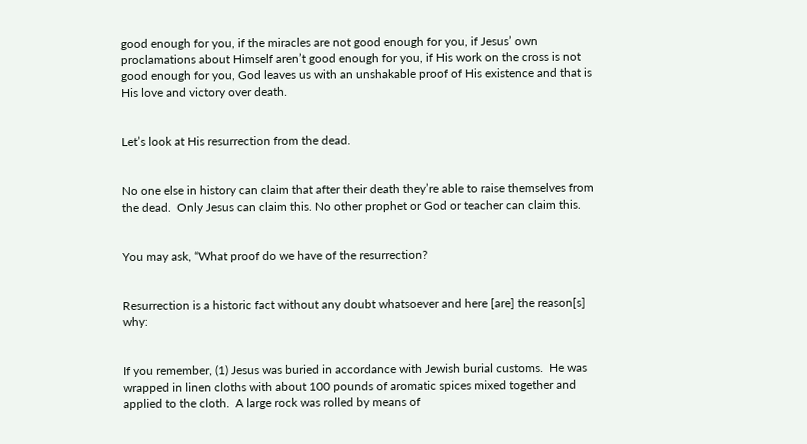good enough for you, if the miracles are not good enough for you, if Jesus’ own proclamations about Himself aren’t good enough for you, if His work on the cross is not good enough for you, God leaves us with an unshakable proof of His existence and that is His love and victory over death.


Let’s look at His resurrection from the dead.


No one else in history can claim that after their death they’re able to raise themselves from the dead.  Only Jesus can claim this. No other prophet or God or teacher can claim this.


You may ask, “What proof do we have of the resurrection?


Resurrection is a historic fact without any doubt whatsoever and here [are] the reason[s] why:


If you remember, (1) Jesus was buried in accordance with Jewish burial customs.  He was wrapped in linen cloths with about 100 pounds of aromatic spices mixed together and applied to the cloth.  A large rock was rolled by means of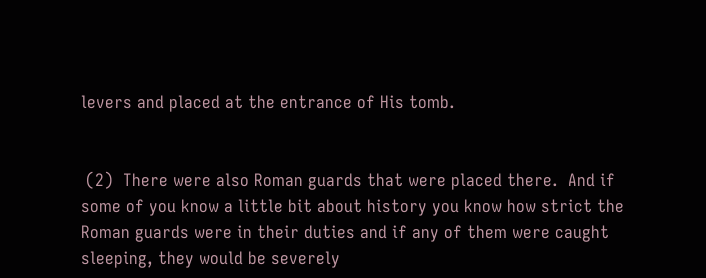levers and placed at the entrance of His tomb.


 (2)  There were also Roman guards that were placed there.  And if some of you know a little bit about history you know how strict the Roman guards were in their duties and if any of them were caught sleeping, they would be severely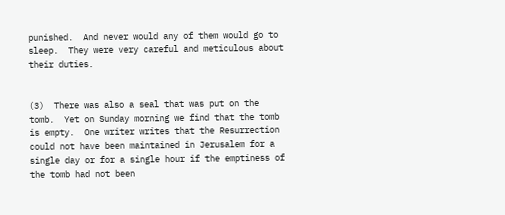punished.  And never would any of them would go to sleep.  They were very careful and meticulous about their duties.


(3)  There was also a seal that was put on the tomb.  Yet on Sunday morning we find that the tomb is empty.  One writer writes that the Resurrection could not have been maintained in Jerusalem for a single day or for a single hour if the emptiness of the tomb had not been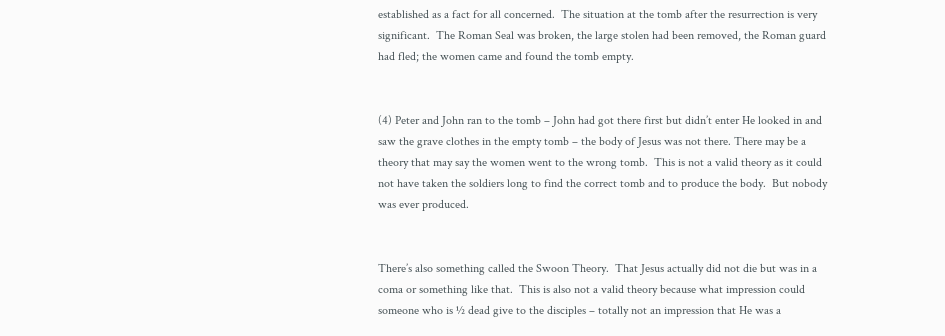established as a fact for all concerned.  The situation at the tomb after the resurrection is very significant.  The Roman Seal was broken, the large stolen had been removed, the Roman guard had fled; the women came and found the tomb empty.


(4) Peter and John ran to the tomb – John had got there first but didn’t enter He looked in and saw the grave clothes in the empty tomb – the body of Jesus was not there. There may be a theory that may say the women went to the wrong tomb.  This is not a valid theory as it could not have taken the soldiers long to find the correct tomb and to produce the body.  But nobody was ever produced.


There’s also something called the Swoon Theory.  That Jesus actually did not die but was in a coma or something like that.  This is also not a valid theory because what impression could someone who is ½ dead give to the disciples – totally not an impression that He was a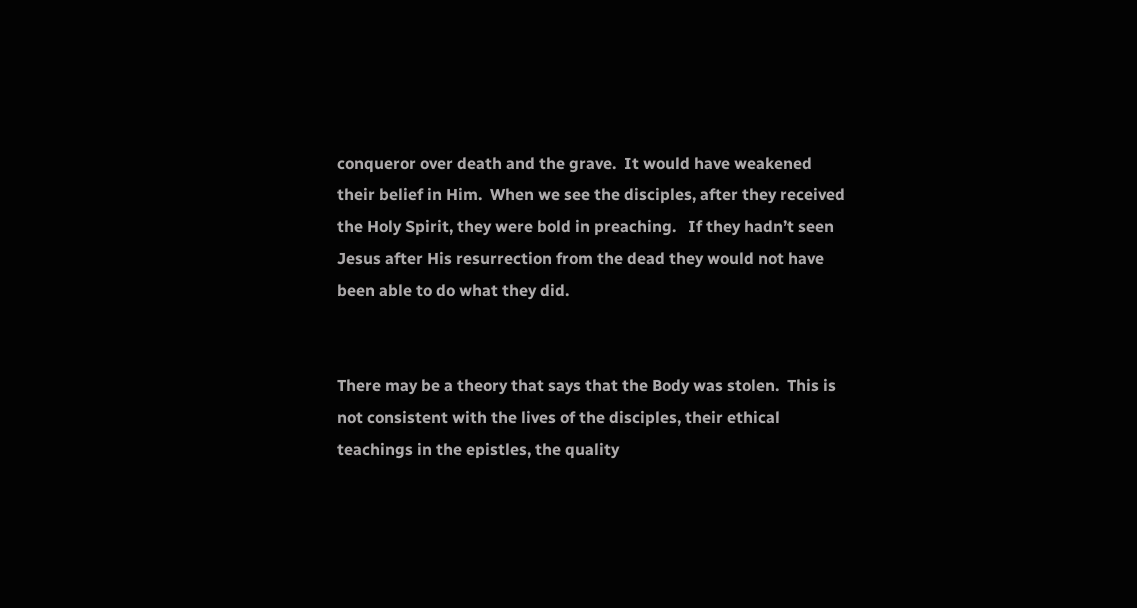conqueror over death and the grave.  It would have weakened their belief in Him.  When we see the disciples, after they received the Holy Spirit, they were bold in preaching.   If they hadn’t seen Jesus after His resurrection from the dead they would not have been able to do what they did.


There may be a theory that says that the Body was stolen.  This is not consistent with the lives of the disciples, their ethical teachings in the epistles, the quality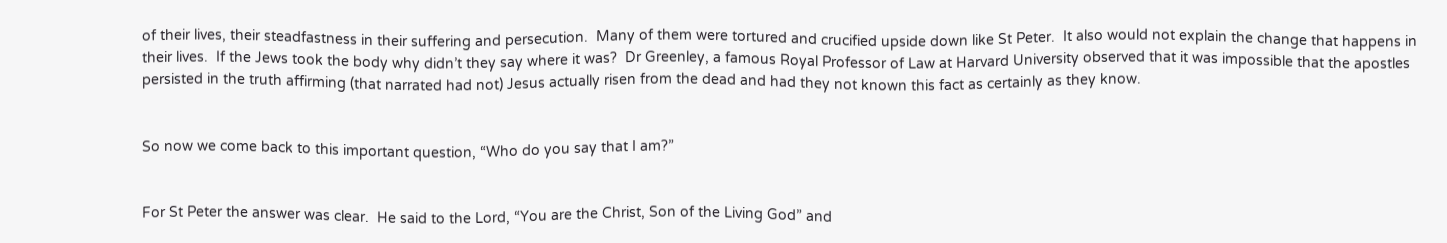of their lives, their steadfastness in their suffering and persecution.  Many of them were tortured and crucified upside down like St Peter.  It also would not explain the change that happens in their lives.  If the Jews took the body why didn’t they say where it was?  Dr Greenley, a famous Royal Professor of Law at Harvard University observed that it was impossible that the apostles persisted in the truth affirming (that narrated had not) Jesus actually risen from the dead and had they not known this fact as certainly as they know.


So now we come back to this important question, “Who do you say that I am?”


For St Peter the answer was clear.  He said to the Lord, “You are the Christ, Son of the Living God” and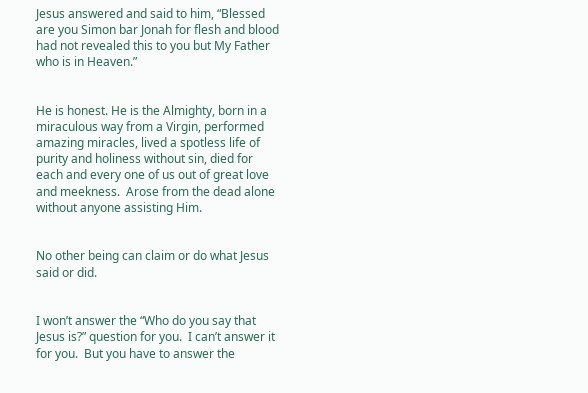Jesus answered and said to him, “Blessed are you Simon bar Jonah for flesh and blood had not revealed this to you but My Father who is in Heaven.”


He is honest. He is the Almighty, born in a miraculous way from a Virgin, performed amazing miracles, lived a spotless life of purity and holiness without sin, died for each and every one of us out of great love and meekness.  Arose from the dead alone without anyone assisting Him.


No other being can claim or do what Jesus said or did.


I won’t answer the “Who do you say that Jesus is?” question for you.  I can’t answer it for you.  But you have to answer the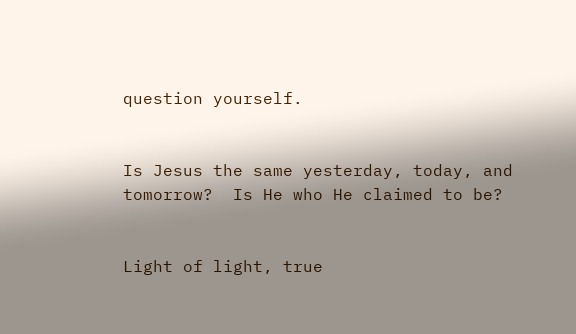question yourself.


Is Jesus the same yesterday, today, and tomorrow?  Is He who He claimed to be?


Light of light, true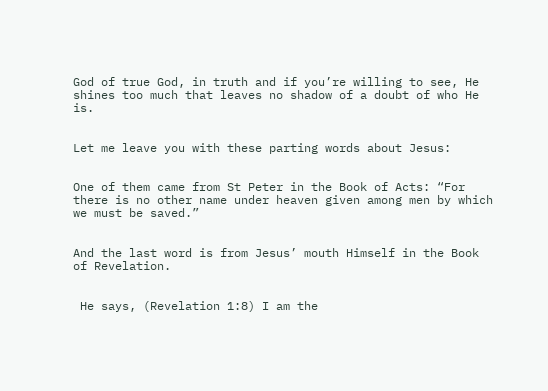God of true God, in truth and if you’re willing to see, He shines too much that leaves no shadow of a doubt of who He is.


Let me leave you with these parting words about Jesus:


One of them came from St Peter in the Book of Acts: “For there is no other name under heaven given among men by which we must be saved.”


And the last word is from Jesus’ mouth Himself in the Book of Revelation.


 He says, (Revelation 1:8) I am the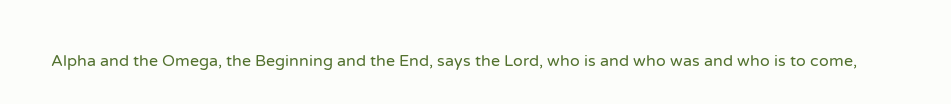Alpha and the Omega, the Beginning and the End, says the Lord, who is and who was and who is to come,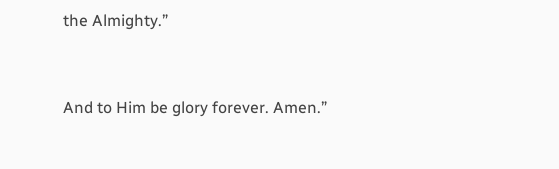the Almighty.”


And to Him be glory forever. Amen.”